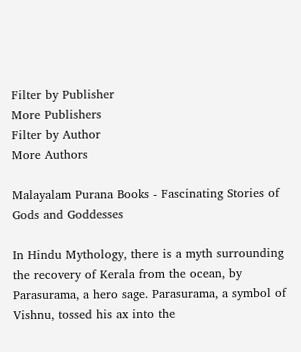Filter by Publisher
More Publishers
Filter by Author
More Authors

Malayalam Purana Books - Fascinating Stories of Gods and Goddesses

In Hindu Mythology, there is a myth surrounding the recovery of Kerala from the ocean, by Parasurama, a hero sage. Parasurama, a symbol of Vishnu, tossed his ax into the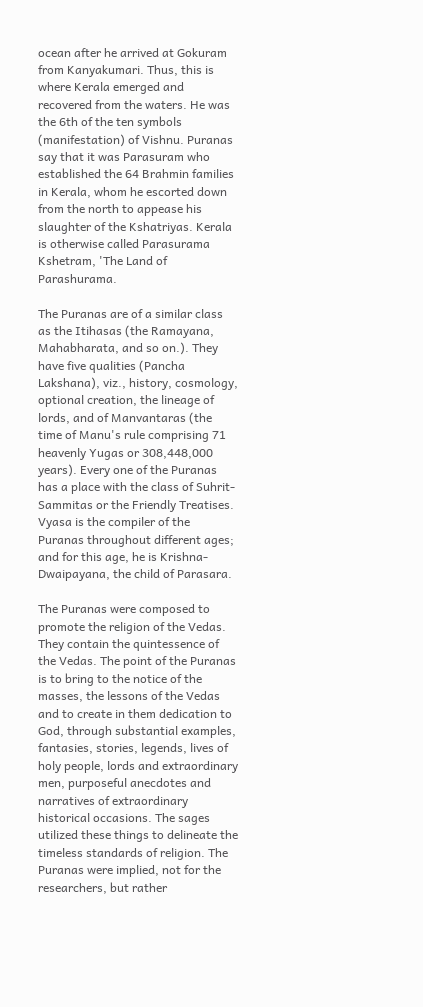ocean after he arrived at Gokuram from Kanyakumari. Thus, this is where Kerala emerged and recovered from the waters. He was the 6th of the ten symbols (manifestation) of Vishnu. Puranas say that it was Parasuram who established the 64 Brahmin families in Kerala, whom he escorted down from the north to appease his slaughter of the Kshatriyas. Kerala is otherwise called Parasurama Kshetram, 'The Land of Parashurama.

The Puranas are of a similar class as the Itihasas (the Ramayana, Mahabharata, and so on.). They have five qualities (Pancha Lakshana), viz., history, cosmology, optional creation, the lineage of lords, and of Manvantaras (the time of Manu's rule comprising 71 heavenly Yugas or 308,448,000 years). Every one of the Puranas has a place with the class of Suhrit-Sammitas or the Friendly Treatises. Vyasa is the compiler of the Puranas throughout different ages; and for this age, he is Krishna-Dwaipayana, the child of Parasara.

The Puranas were composed to promote the religion of the Vedas. They contain the quintessence of the Vedas. The point of the Puranas is to bring to the notice of the masses, the lessons of the Vedas and to create in them dedication to God, through substantial examples, fantasies, stories, legends, lives of holy people, lords and extraordinary men, purposeful anecdotes and narratives of extraordinary historical occasions. The sages utilized these things to delineate the timeless standards of religion. The Puranas were implied, not for the researchers, but rather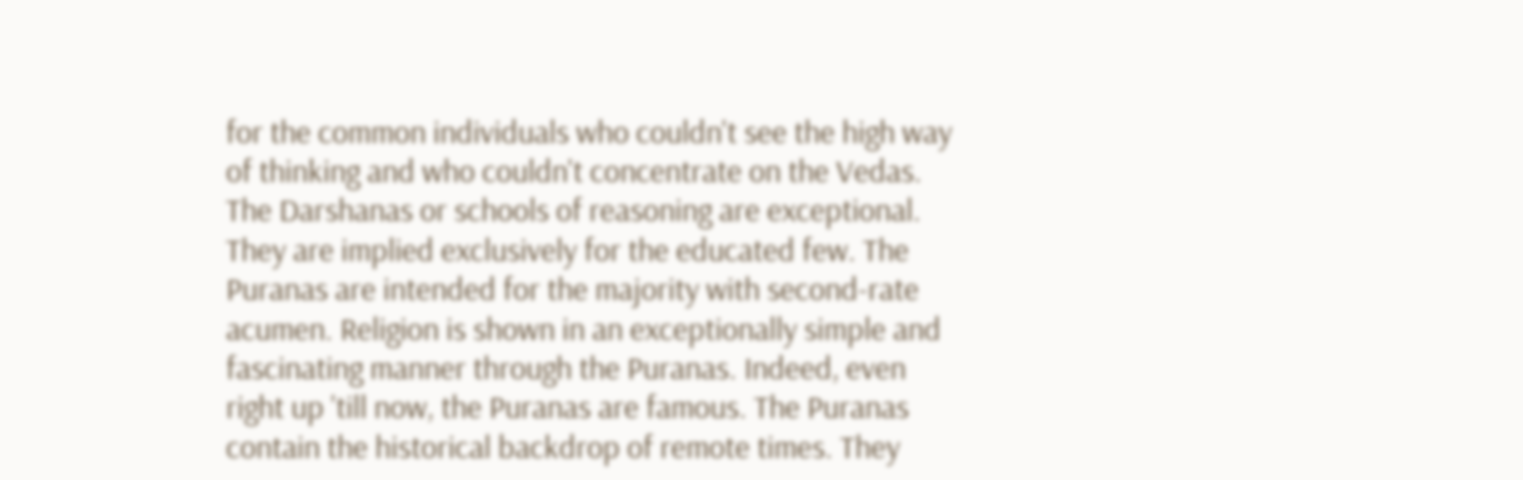for the common individuals who couldn't see the high way of thinking and who couldn't concentrate on the Vedas. The Darshanas or schools of reasoning are exceptional. They are implied exclusively for the educated few. The Puranas are intended for the majority with second-rate acumen. Religion is shown in an exceptionally simple and fascinating manner through the Puranas. Indeed, even right up 'till now, the Puranas are famous. The Puranas contain the historical backdrop of remote times. They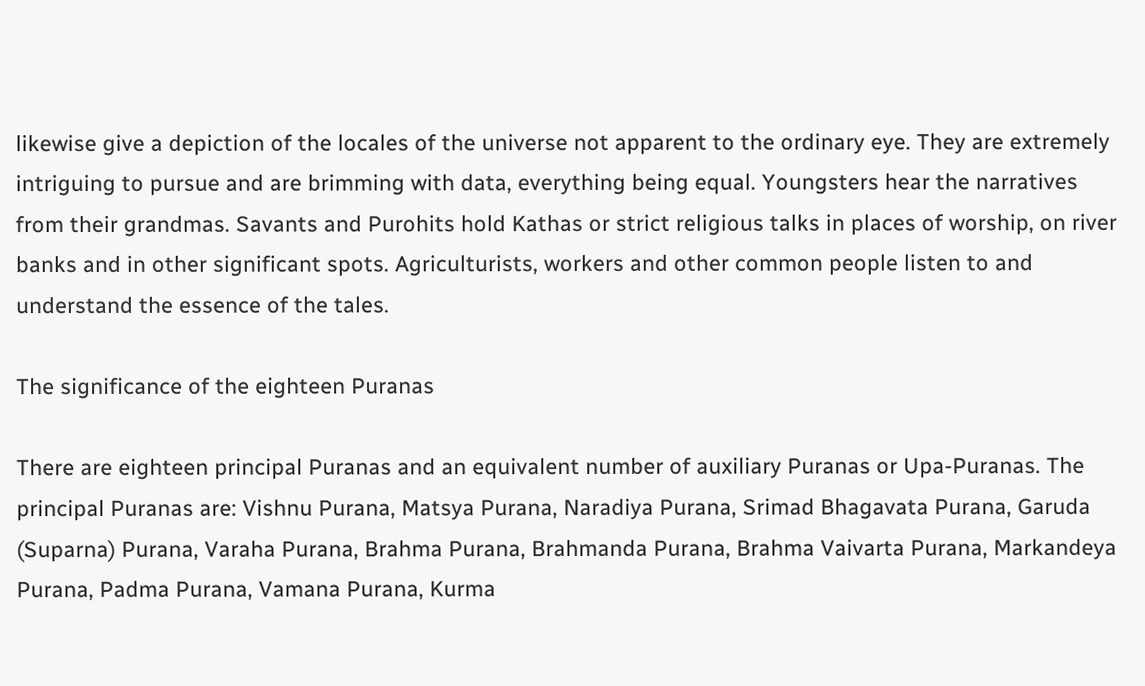likewise give a depiction of the locales of the universe not apparent to the ordinary eye. They are extremely intriguing to pursue and are brimming with data, everything being equal. Youngsters hear the narratives from their grandmas. Savants and Purohits hold Kathas or strict religious talks in places of worship, on river banks and in other significant spots. Agriculturists, workers and other common people listen to and understand the essence of the tales.

The significance of the eighteen Puranas

There are eighteen principal Puranas and an equivalent number of auxiliary Puranas or Upa-Puranas. The principal Puranas are: Vishnu Purana, Matsya Purana, Naradiya Purana, Srimad Bhagavata Purana, Garuda (Suparna) Purana, Varaha Purana, Brahma Purana, Brahmanda Purana, Brahma Vaivarta Purana, Markandeya Purana, Padma Purana, Vamana Purana, Kurma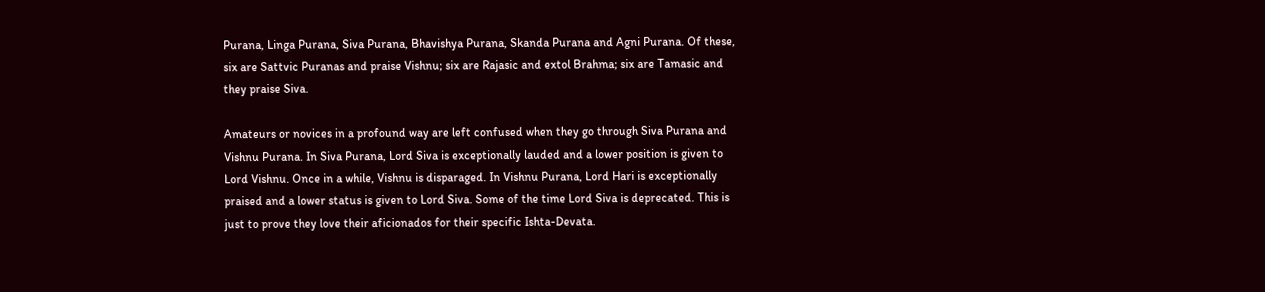Purana, Linga Purana, Siva Purana, Bhavishya Purana, Skanda Purana and Agni Purana. Of these, six are Sattvic Puranas and praise Vishnu; six are Rajasic and extol Brahma; six are Tamasic and they praise Siva.

Amateurs or novices in a profound way are left confused when they go through Siva Purana and Vishnu Purana. In Siva Purana, Lord Siva is exceptionally lauded and a lower position is given to Lord Vishnu. Once in a while, Vishnu is disparaged. In Vishnu Purana, Lord Hari is exceptionally praised and a lower status is given to Lord Siva. Some of the time Lord Siva is deprecated. This is just to prove they love their aficionados for their specific Ishta-Devata.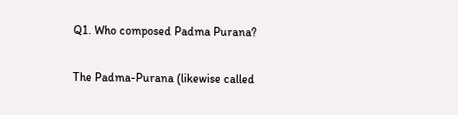Q1. Who composed Padma Purana?

The Padma-Purana (likewise called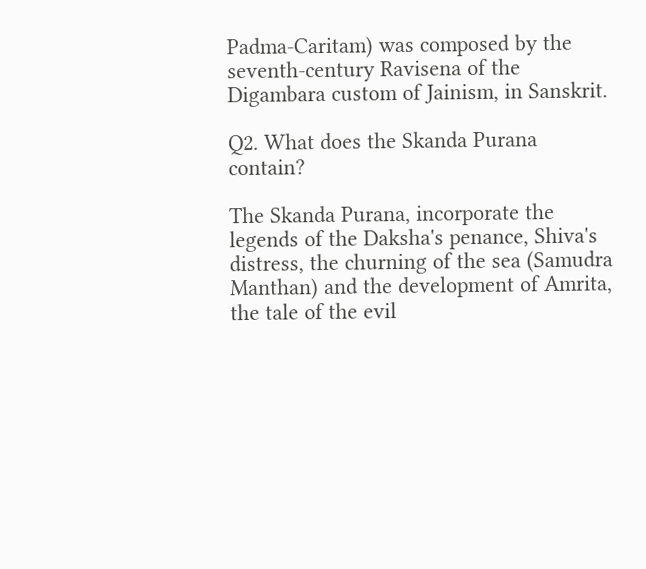Padma-Caritam) was composed by the seventh-century Ravisena of the Digambara custom of Jainism, in Sanskrit.

Q2. What does the Skanda Purana contain?

The Skanda Purana, incorporate the legends of the Daksha's penance, Shiva's distress, the churning of the sea (Samudra Manthan) and the development of Amrita, the tale of the evil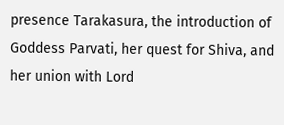presence Tarakasura, the introduction of Goddess Parvati, her quest for Shiva, and her union with Lord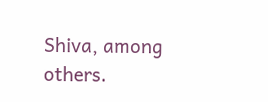Shiva, among others.